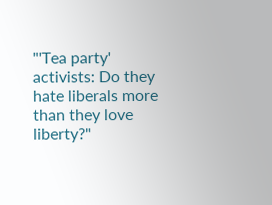"'Tea party' activists: Do they hate liberals more than they love liberty?"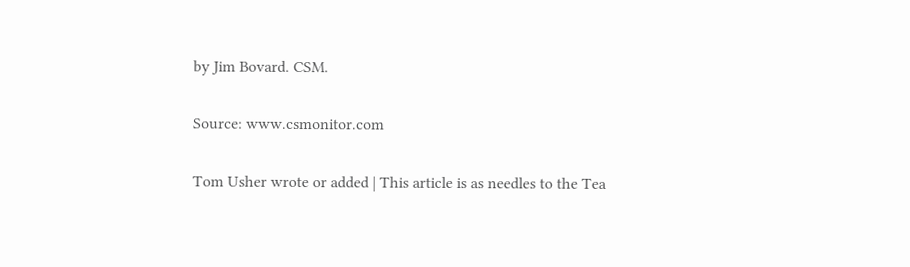by Jim Bovard. CSM.

Source: www.csmonitor.com

Tom Usher wrote or added | This article is as needles to the Tea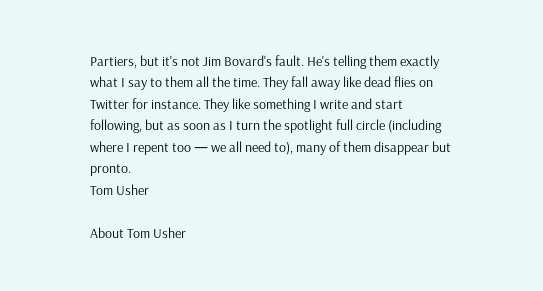Partiers, but it's not Jim Bovard's fault. He's telling them exactly what I say to them all the time. They fall away like dead flies on Twitter for instance. They like something I write and start following, but as soon as I turn the spotlight full circle (including where I repent too — we all need to), many of them disappear but pronto.
Tom Usher

About Tom Usher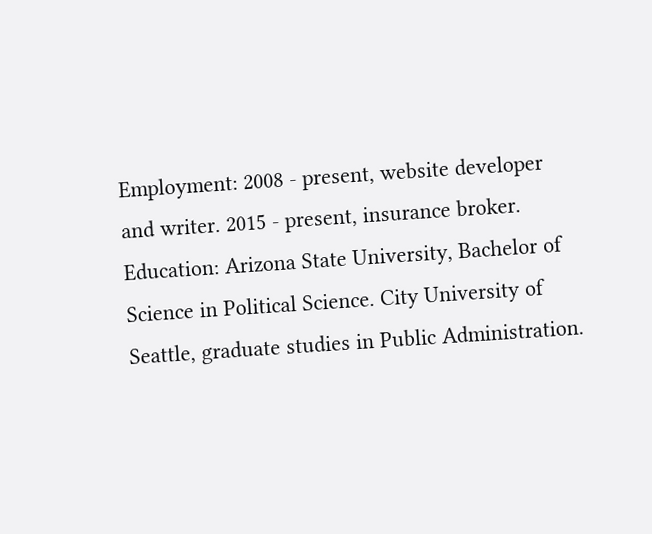Employment: 2008 - present, website developer and writer. 2015 - present, insurance broker. Education: Arizona State University, Bachelor of Science in Political Science. City University of Seattle, graduate studies in Public Administration.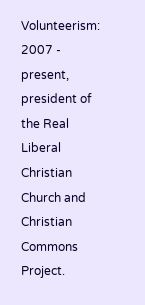Volunteerism: 2007 - present, president of the Real Liberal Christian Church and Christian Commons Project.